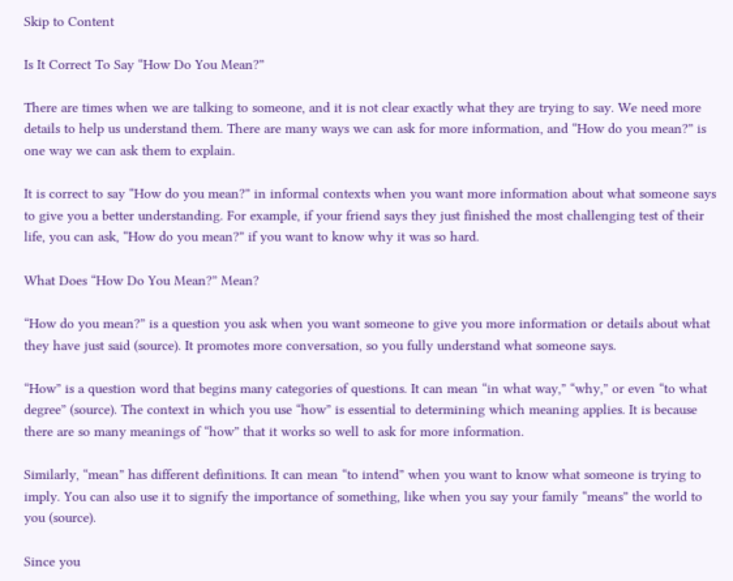Skip to Content

Is It Correct To Say “How Do You Mean?”

There are times when we are talking to someone, and it is not clear exactly what they are trying to say. We need more details to help us understand them. There are many ways we can ask for more information, and “How do you mean?” is one way we can ask them to explain.

It is correct to say “How do you mean?” in informal contexts when you want more information about what someone says to give you a better understanding. For example, if your friend says they just finished the most challenging test of their life, you can ask, “How do you mean?” if you want to know why it was so hard.

What Does “How Do You Mean?” Mean?

“How do you mean?” is a question you ask when you want someone to give you more information or details about what they have just said (source). It promotes more conversation, so you fully understand what someone says.

“How” is a question word that begins many categories of questions. It can mean “in what way,” “why,” or even “to what degree” (source). The context in which you use “how” is essential to determining which meaning applies. It is because there are so many meanings of “how” that it works so well to ask for more information.

Similarly, “mean” has different definitions. It can mean “to intend” when you want to know what someone is trying to imply. You can also use it to signify the importance of something, like when you say your family “means” the world to you (source).

Since you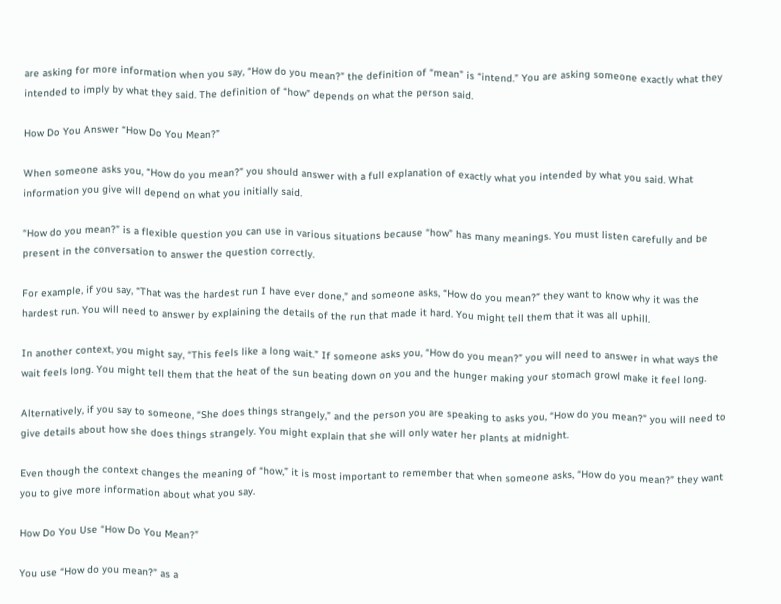are asking for more information when you say, “How do you mean?” the definition of “mean” is “intend.” You are asking someone exactly what they intended to imply by what they said. The definition of “how” depends on what the person said.

How Do You Answer “How Do You Mean?”

When someone asks you, “How do you mean?” you should answer with a full explanation of exactly what you intended by what you said. What information you give will depend on what you initially said.

“How do you mean?” is a flexible question you can use in various situations because “how” has many meanings. You must listen carefully and be present in the conversation to answer the question correctly.

For example, if you say, “That was the hardest run I have ever done,” and someone asks, “How do you mean?” they want to know why it was the hardest run. You will need to answer by explaining the details of the run that made it hard. You might tell them that it was all uphill.

In another context, you might say, “This feels like a long wait.” If someone asks you, “How do you mean?” you will need to answer in what ways the wait feels long. You might tell them that the heat of the sun beating down on you and the hunger making your stomach growl make it feel long.

Alternatively, if you say to someone, “She does things strangely,” and the person you are speaking to asks you, “How do you mean?” you will need to give details about how she does things strangely. You might explain that she will only water her plants at midnight.

Even though the context changes the meaning of “how,” it is most important to remember that when someone asks, “How do you mean?” they want you to give more information about what you say.

How Do You Use “How Do You Mean?”

You use “How do you mean?” as a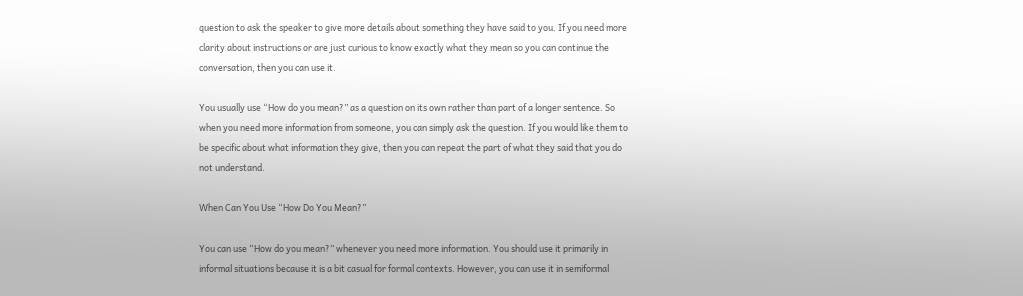question to ask the speaker to give more details about something they have said to you. If you need more clarity about instructions or are just curious to know exactly what they mean so you can continue the conversation, then you can use it.

You usually use “How do you mean?” as a question on its own rather than part of a longer sentence. So when you need more information from someone, you can simply ask the question. If you would like them to be specific about what information they give, then you can repeat the part of what they said that you do not understand.

When Can You Use “How Do You Mean?”

You can use “How do you mean?” whenever you need more information. You should use it primarily in informal situations because it is a bit casual for formal contexts. However, you can use it in semiformal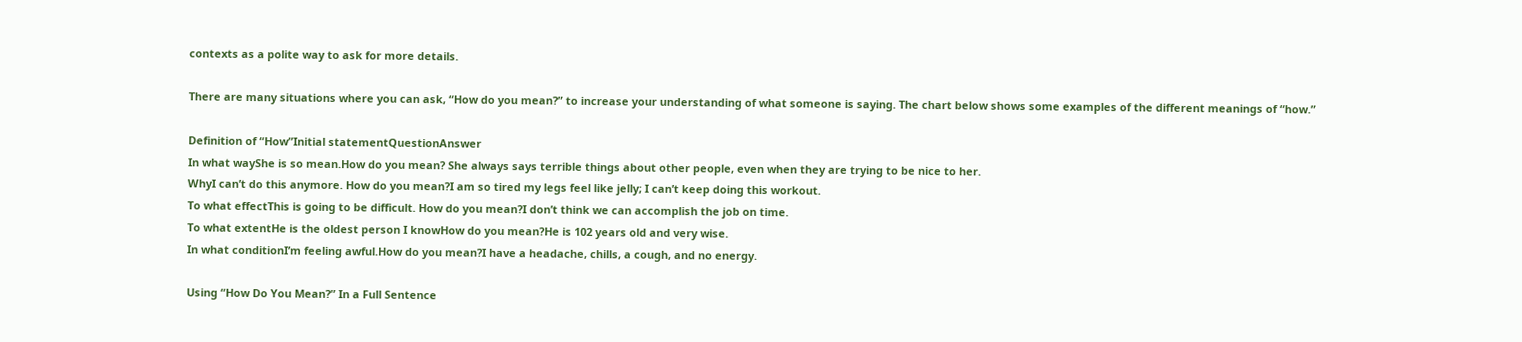contexts as a polite way to ask for more details.

There are many situations where you can ask, “How do you mean?” to increase your understanding of what someone is saying. The chart below shows some examples of the different meanings of “how.”

Definition of “How”Initial statementQuestionAnswer
In what wayShe is so mean.How do you mean? She always says terrible things about other people, even when they are trying to be nice to her.
WhyI can’t do this anymore. How do you mean?I am so tired my legs feel like jelly; I can’t keep doing this workout.
To what effectThis is going to be difficult. How do you mean?I don’t think we can accomplish the job on time.
To what extentHe is the oldest person I knowHow do you mean?He is 102 years old and very wise.
In what conditionI’m feeling awful.How do you mean?I have a headache, chills, a cough, and no energy.

Using “How Do You Mean?” In a Full Sentence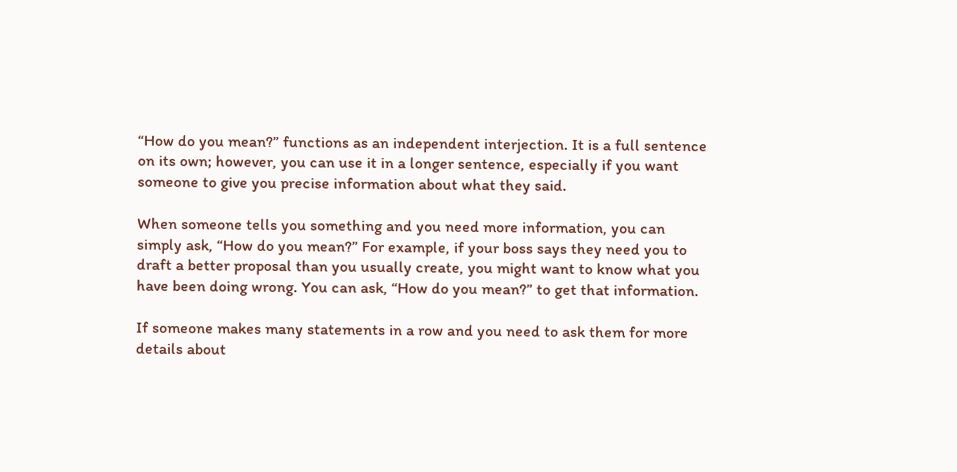“How do you mean?” functions as an independent interjection. It is a full sentence on its own; however, you can use it in a longer sentence, especially if you want someone to give you precise information about what they said.

When someone tells you something and you need more information, you can simply ask, “How do you mean?” For example, if your boss says they need you to draft a better proposal than you usually create, you might want to know what you have been doing wrong. You can ask, “How do you mean?” to get that information.

If someone makes many statements in a row and you need to ask them for more details about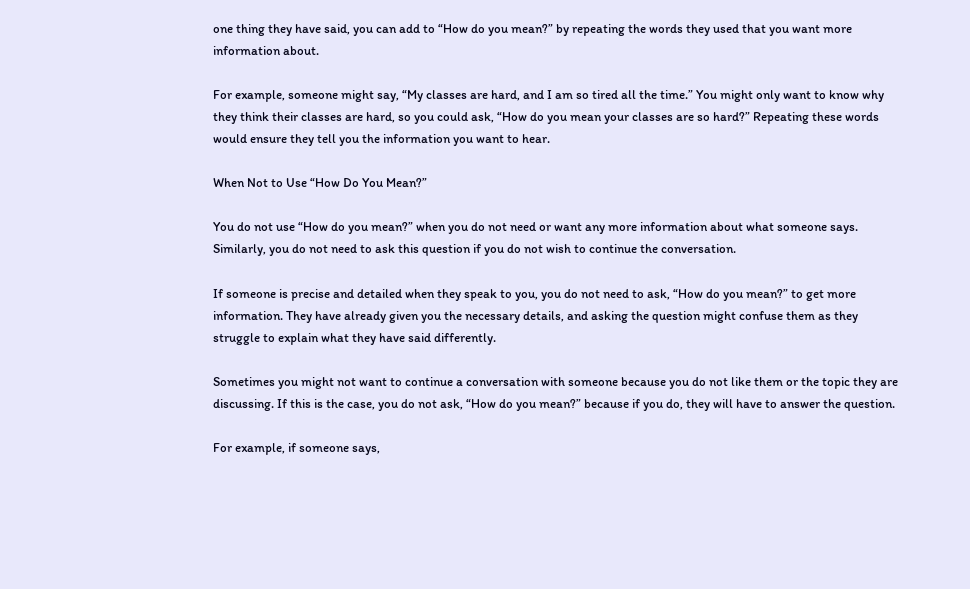one thing they have said, you can add to “How do you mean?” by repeating the words they used that you want more information about.

For example, someone might say, “My classes are hard, and I am so tired all the time.” You might only want to know why they think their classes are hard, so you could ask, “How do you mean your classes are so hard?” Repeating these words would ensure they tell you the information you want to hear.

When Not to Use “How Do You Mean?”

You do not use “How do you mean?” when you do not need or want any more information about what someone says. Similarly, you do not need to ask this question if you do not wish to continue the conversation.

If someone is precise and detailed when they speak to you, you do not need to ask, “How do you mean?” to get more information. They have already given you the necessary details, and asking the question might confuse them as they struggle to explain what they have said differently.

Sometimes you might not want to continue a conversation with someone because you do not like them or the topic they are discussing. If this is the case, you do not ask, “How do you mean?” because if you do, they will have to answer the question.

For example, if someone says,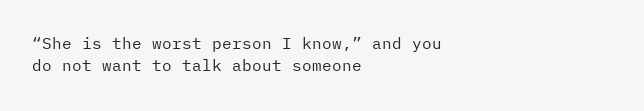“She is the worst person I know,” and you do not want to talk about someone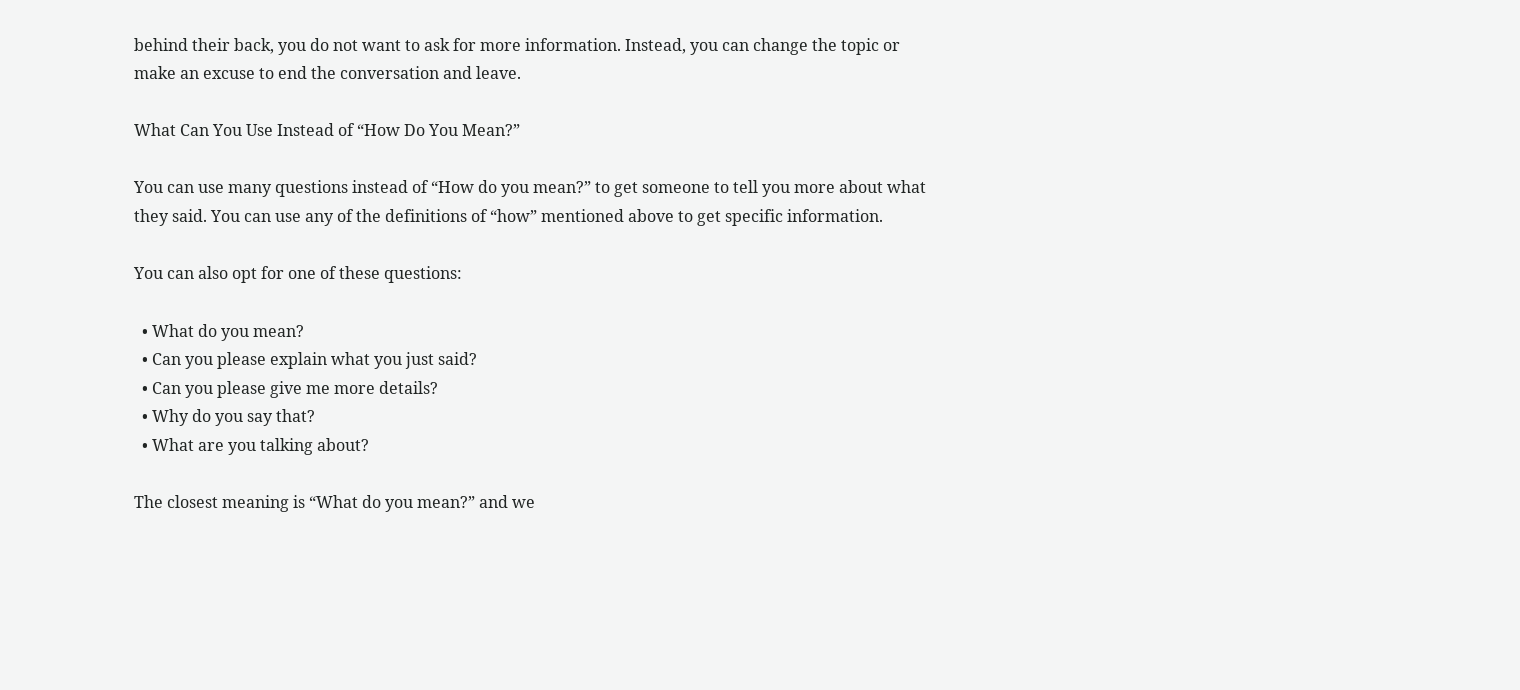behind their back, you do not want to ask for more information. Instead, you can change the topic or make an excuse to end the conversation and leave.

What Can You Use Instead of “How Do You Mean?”

You can use many questions instead of “How do you mean?” to get someone to tell you more about what they said. You can use any of the definitions of “how” mentioned above to get specific information.

You can also opt for one of these questions:

  • What do you mean?
  • Can you please explain what you just said?
  • Can you please give me more details?
  • Why do you say that?
  • What are you talking about?

The closest meaning is “What do you mean?” and we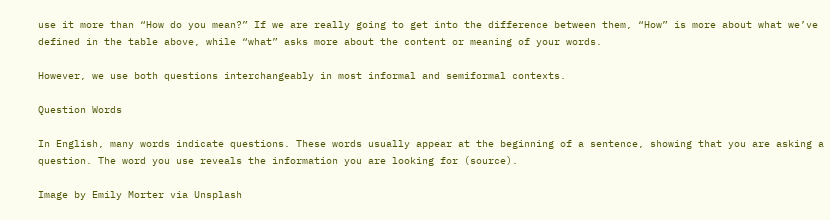use it more than “How do you mean?” If we are really going to get into the difference between them, “How” is more about what we’ve defined in the table above, while “what” asks more about the content or meaning of your words.

However, we use both questions interchangeably in most informal and semiformal contexts.

Question Words

In English, many words indicate questions. These words usually appear at the beginning of a sentence, showing that you are asking a question. The word you use reveals the information you are looking for (source).

Image by Emily Morter via Unsplash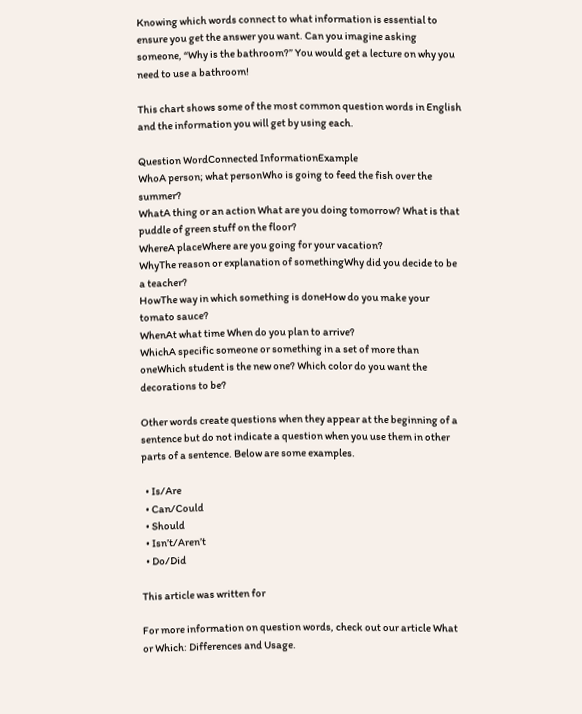Knowing which words connect to what information is essential to ensure you get the answer you want. Can you imagine asking someone, “Why is the bathroom?” You would get a lecture on why you need to use a bathroom!

This chart shows some of the most common question words in English and the information you will get by using each.

Question WordConnected InformationExample
WhoA person; what personWho is going to feed the fish over the summer?
WhatA thing or an action What are you doing tomorrow? What is that puddle of green stuff on the floor?
WhereA placeWhere are you going for your vacation?
WhyThe reason or explanation of somethingWhy did you decide to be a teacher?
HowThe way in which something is doneHow do you make your tomato sauce?
WhenAt what time When do you plan to arrive?
WhichA specific someone or something in a set of more than oneWhich student is the new one? Which color do you want the decorations to be?

Other words create questions when they appear at the beginning of a sentence but do not indicate a question when you use them in other parts of a sentence. Below are some examples.

  • Is/Are
  • Can/Could
  • Should
  • Isn’t/Aren’t
  • Do/Did

This article was written for

For more information on question words, check out our article What or Which: Differences and Usage.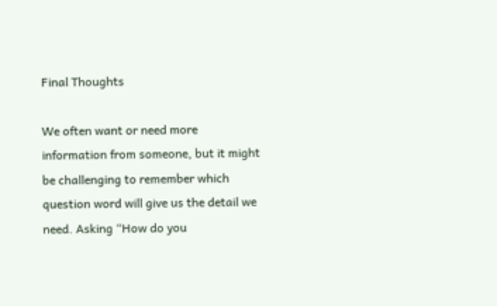Final Thoughts

We often want or need more information from someone, but it might be challenging to remember which question word will give us the detail we need. Asking “How do you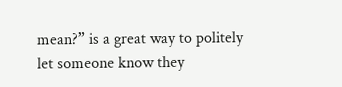mean?” is a great way to politely let someone know they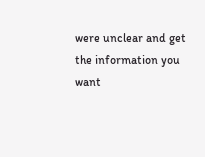were unclear and get the information you want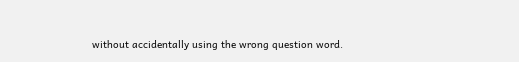without accidentally using the wrong question word.